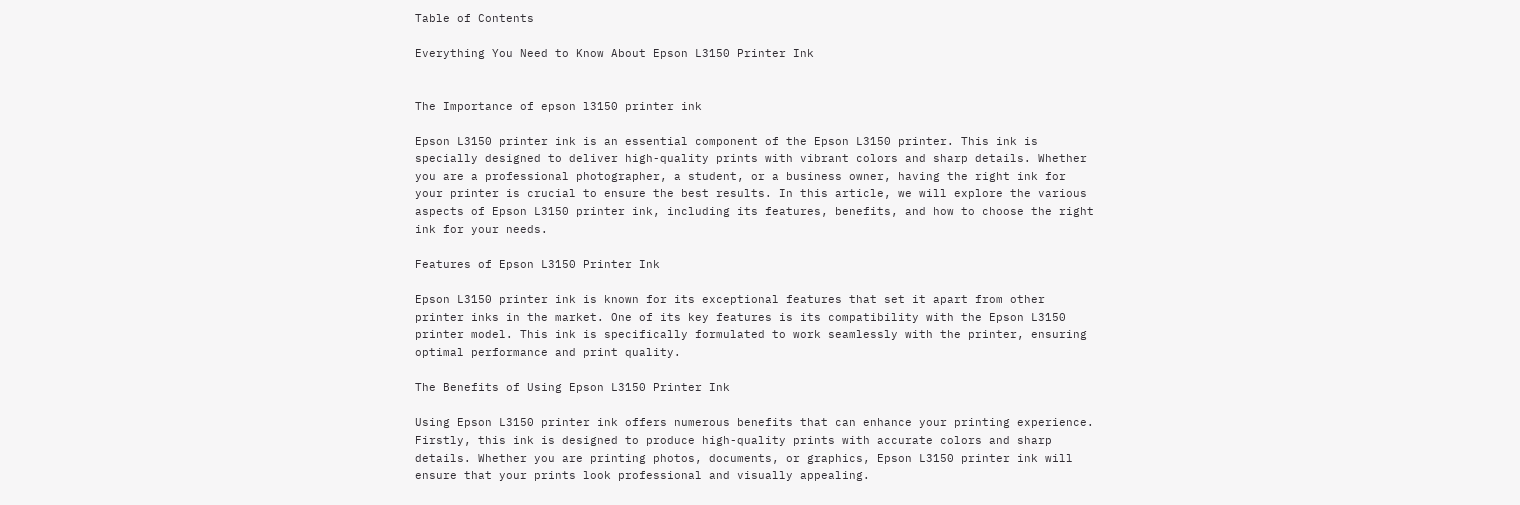Table of Contents

Everything You Need to Know About Epson L3150 Printer Ink


The Importance of epson l3150 printer ink

Epson L3150 printer ink is an essential component of the Epson L3150 printer. This ink is specially designed to deliver high-quality prints with vibrant colors and sharp details. Whether you are a professional photographer, a student, or a business owner, having the right ink for your printer is crucial to ensure the best results. In this article, we will explore the various aspects of Epson L3150 printer ink, including its features, benefits, and how to choose the right ink for your needs.

Features of Epson L3150 Printer Ink

Epson L3150 printer ink is known for its exceptional features that set it apart from other printer inks in the market. One of its key features is its compatibility with the Epson L3150 printer model. This ink is specifically formulated to work seamlessly with the printer, ensuring optimal performance and print quality.

The Benefits of Using Epson L3150 Printer Ink

Using Epson L3150 printer ink offers numerous benefits that can enhance your printing experience. Firstly, this ink is designed to produce high-quality prints with accurate colors and sharp details. Whether you are printing photos, documents, or graphics, Epson L3150 printer ink will ensure that your prints look professional and visually appealing.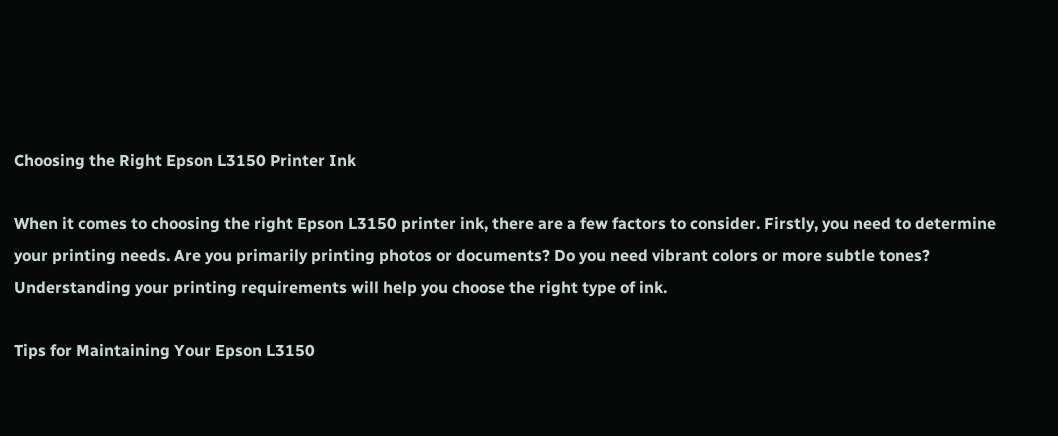Choosing the Right Epson L3150 Printer Ink

When it comes to choosing the right Epson L3150 printer ink, there are a few factors to consider. Firstly, you need to determine your printing needs. Are you primarily printing photos or documents? Do you need vibrant colors or more subtle tones? Understanding your printing requirements will help you choose the right type of ink.

Tips for Maintaining Your Epson L3150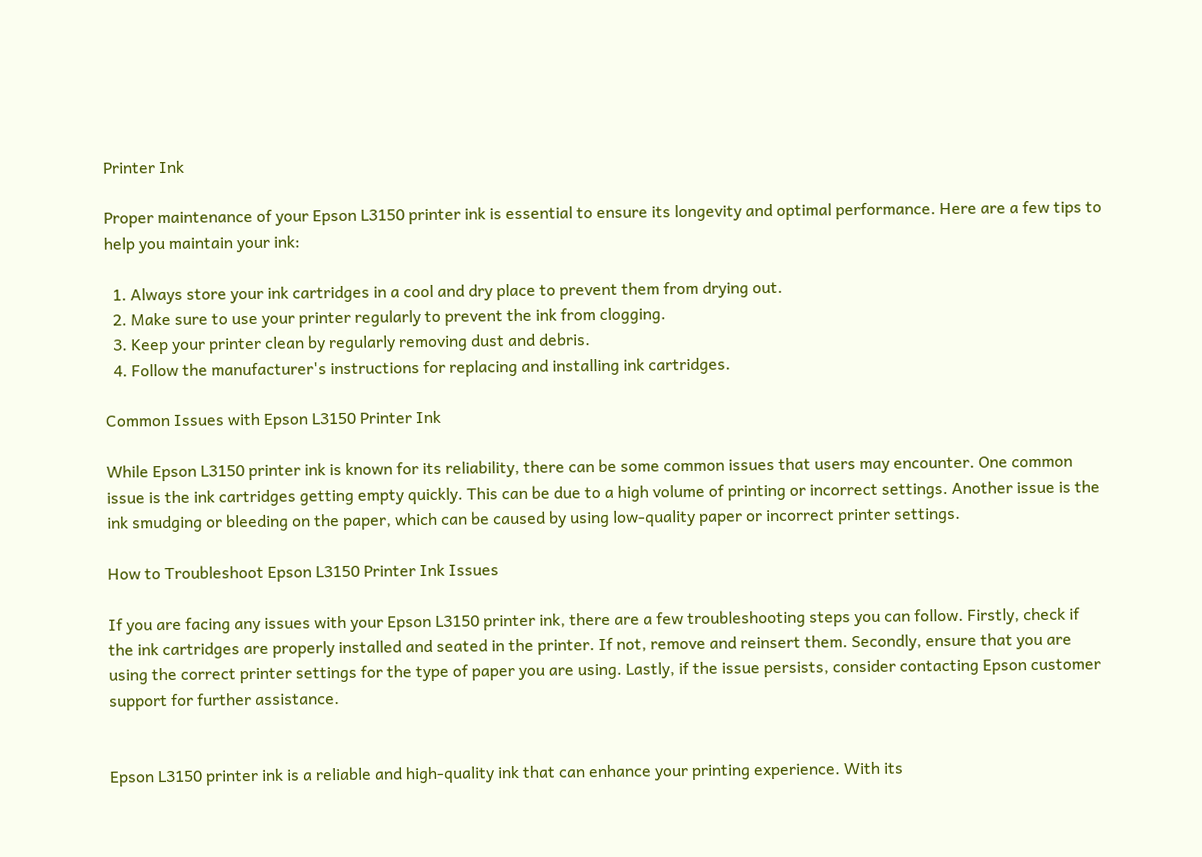Printer Ink

Proper maintenance of your Epson L3150 printer ink is essential to ensure its longevity and optimal performance. Here are a few tips to help you maintain your ink:

  1. Always store your ink cartridges in a cool and dry place to prevent them from drying out.
  2. Make sure to use your printer regularly to prevent the ink from clogging.
  3. Keep your printer clean by regularly removing dust and debris.
  4. Follow the manufacturer's instructions for replacing and installing ink cartridges.

Common Issues with Epson L3150 Printer Ink

While Epson L3150 printer ink is known for its reliability, there can be some common issues that users may encounter. One common issue is the ink cartridges getting empty quickly. This can be due to a high volume of printing or incorrect settings. Another issue is the ink smudging or bleeding on the paper, which can be caused by using low-quality paper or incorrect printer settings.

How to Troubleshoot Epson L3150 Printer Ink Issues

If you are facing any issues with your Epson L3150 printer ink, there are a few troubleshooting steps you can follow. Firstly, check if the ink cartridges are properly installed and seated in the printer. If not, remove and reinsert them. Secondly, ensure that you are using the correct printer settings for the type of paper you are using. Lastly, if the issue persists, consider contacting Epson customer support for further assistance.


Epson L3150 printer ink is a reliable and high-quality ink that can enhance your printing experience. With its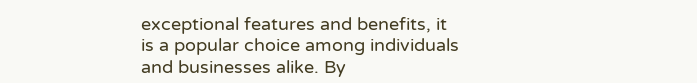exceptional features and benefits, it is a popular choice among individuals and businesses alike. By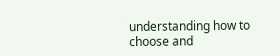understanding how to choose and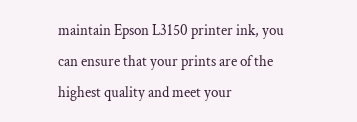maintain Epson L3150 printer ink, you can ensure that your prints are of the highest quality and meet your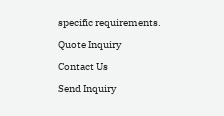specific requirements.

Quote Inquiry

Contact Us

Send Inquiry